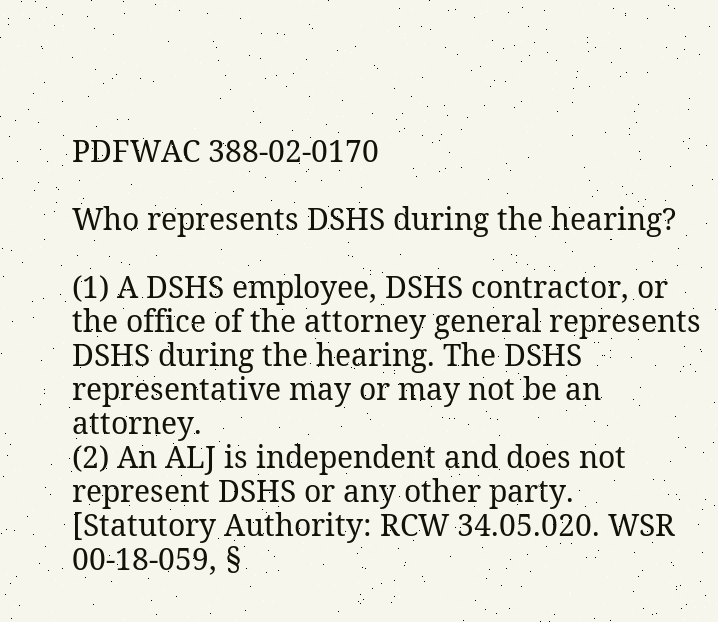PDFWAC 388-02-0170

Who represents DSHS during the hearing?

(1) A DSHS employee, DSHS contractor, or the office of the attorney general represents DSHS during the hearing. The DSHS representative may or may not be an attorney.
(2) An ALJ is independent and does not represent DSHS or any other party.
[Statutory Authority: RCW 34.05.020. WSR 00-18-059, §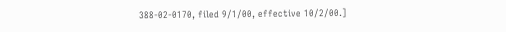388-02-0170, filed 9/1/00, effective 10/2/00.]